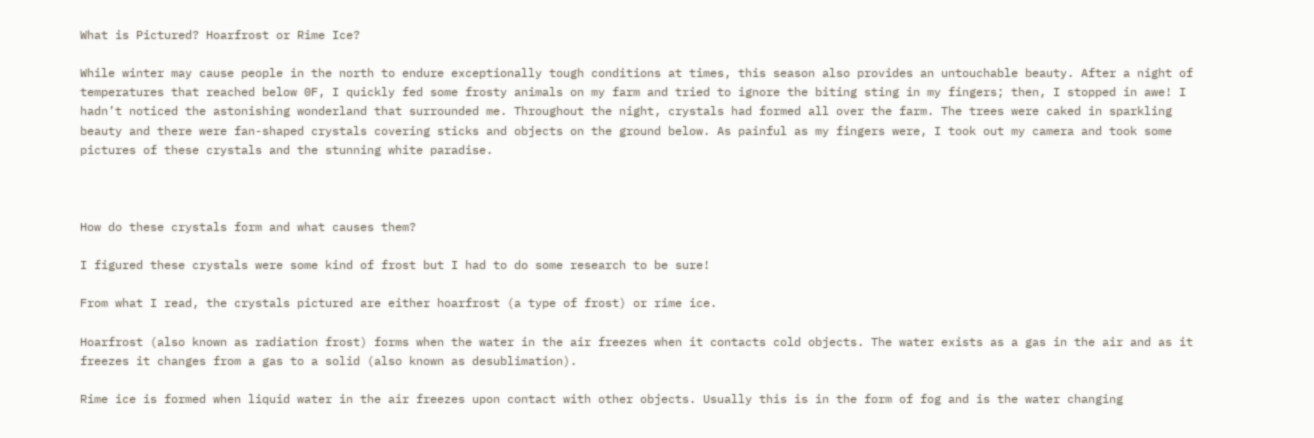What is Pictured? Hoarfrost or Rime Ice?

While winter may cause people in the north to endure exceptionally tough conditions at times, this season also provides an untouchable beauty. After a night of temperatures that reached below 0F, I quickly fed some frosty animals on my farm and tried to ignore the biting sting in my fingers; then, I stopped in awe! I hadn’t noticed the astonishing wonderland that surrounded me. Throughout the night, crystals had formed all over the farm. The trees were caked in sparkling beauty and there were fan-shaped crystals covering sticks and objects on the ground below. As painful as my fingers were, I took out my camera and took some pictures of these crystals and the stunning white paradise.



How do these crystals form and what causes them?

I figured these crystals were some kind of frost but I had to do some research to be sure!

From what I read, the crystals pictured are either hoarfrost (a type of frost) or rime ice.

Hoarfrost (also known as radiation frost) forms when the water in the air freezes when it contacts cold objects. The water exists as a gas in the air and as it freezes it changes from a gas to a solid (also known as desublimation).

Rime ice is formed when liquid water in the air freezes upon contact with other objects. Usually this is in the form of fog and is the water changing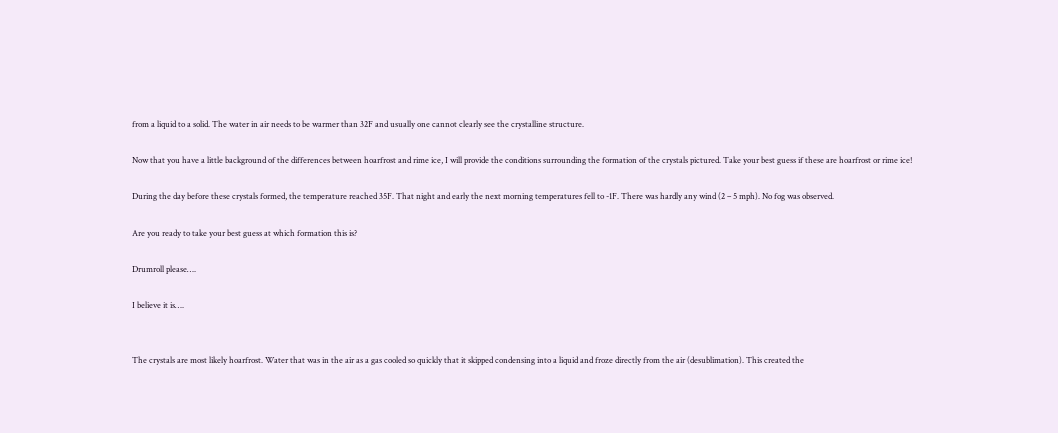from a liquid to a solid. The water in air needs to be warmer than 32F and usually one cannot clearly see the crystalline structure.

Now that you have a little background of the differences between hoarfrost and rime ice, I will provide the conditions surrounding the formation of the crystals pictured. Take your best guess if these are hoarfrost or rime ice!

During the day before these crystals formed, the temperature reached 35F. That night and early the next morning temperatures fell to -1F. There was hardly any wind (2 – 5 mph). No fog was observed.

Are you ready to take your best guess at which formation this is?

Drumroll please….

I believe it is….


The crystals are most likely hoarfrost. Water that was in the air as a gas cooled so quickly that it skipped condensing into a liquid and froze directly from the air (desublimation). This created the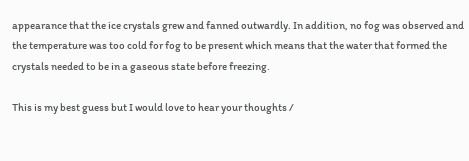appearance that the ice crystals grew and fanned outwardly. In addition, no fog was observed and the temperature was too cold for fog to be present which means that the water that formed the crystals needed to be in a gaseous state before freezing.

This is my best guess but I would love to hear your thoughts /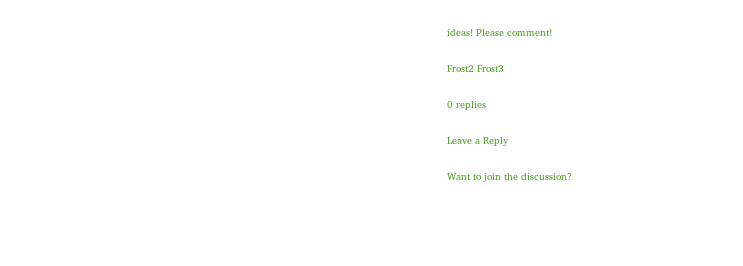ideas! Please comment!

Frost2 Frost3

0 replies

Leave a Reply

Want to join the discussion?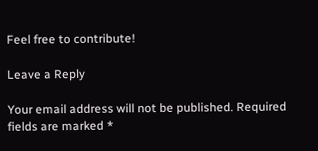Feel free to contribute!

Leave a Reply

Your email address will not be published. Required fields are marked *